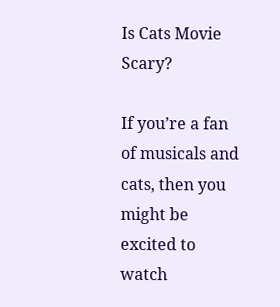Is Cats Movie Scary?

If you’re a fan of musicals and cats, then you might be excited to watch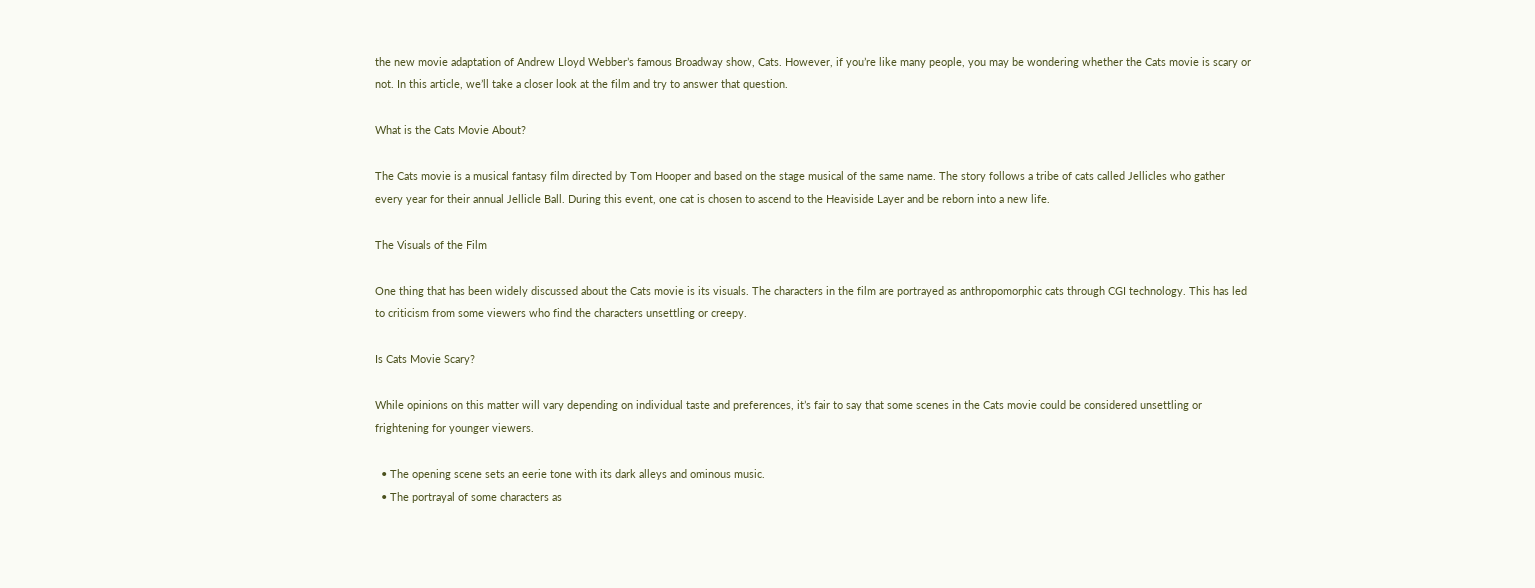the new movie adaptation of Andrew Lloyd Webber’s famous Broadway show, Cats. However, if you’re like many people, you may be wondering whether the Cats movie is scary or not. In this article, we’ll take a closer look at the film and try to answer that question.

What is the Cats Movie About?

The Cats movie is a musical fantasy film directed by Tom Hooper and based on the stage musical of the same name. The story follows a tribe of cats called Jellicles who gather every year for their annual Jellicle Ball. During this event, one cat is chosen to ascend to the Heaviside Layer and be reborn into a new life.

The Visuals of the Film

One thing that has been widely discussed about the Cats movie is its visuals. The characters in the film are portrayed as anthropomorphic cats through CGI technology. This has led to criticism from some viewers who find the characters unsettling or creepy.

Is Cats Movie Scary?

While opinions on this matter will vary depending on individual taste and preferences, it’s fair to say that some scenes in the Cats movie could be considered unsettling or frightening for younger viewers.

  • The opening scene sets an eerie tone with its dark alleys and ominous music.
  • The portrayal of some characters as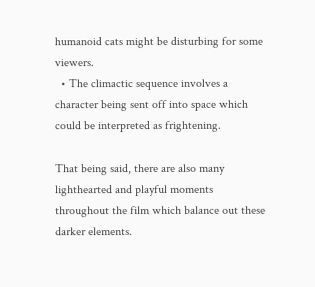humanoid cats might be disturbing for some viewers.
  • The climactic sequence involves a character being sent off into space which could be interpreted as frightening.

That being said, there are also many lighthearted and playful moments throughout the film which balance out these darker elements.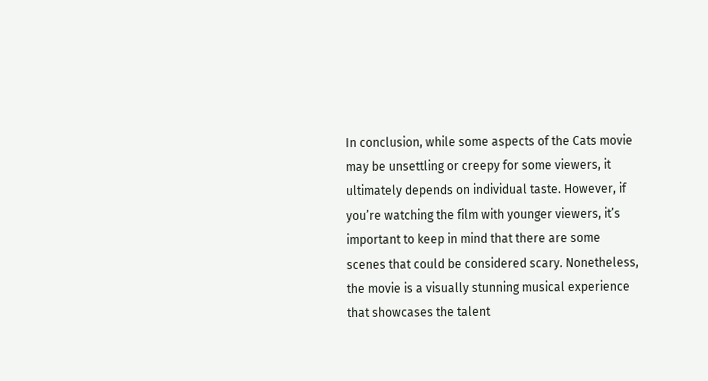In conclusion, while some aspects of the Cats movie may be unsettling or creepy for some viewers, it ultimately depends on individual taste. However, if you’re watching the film with younger viewers, it’s important to keep in mind that there are some scenes that could be considered scary. Nonetheless, the movie is a visually stunning musical experience that showcases the talent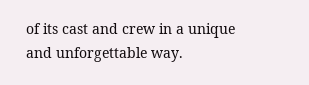of its cast and crew in a unique and unforgettable way.